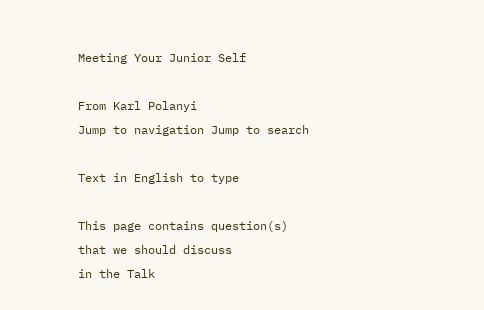Meeting Your Junior Self

From Karl Polanyi
Jump to navigation Jump to search

Text in English to type

This page contains question(s)
that we should discuss
in the Talk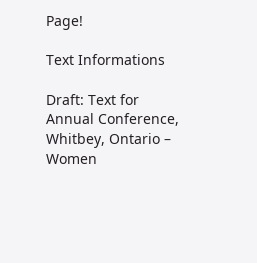Page!

Text Informations

Draft: Text for Annual Conference, Whitbey, Ontario – Women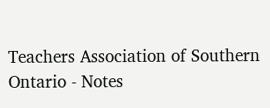Teachers Association of Southern Ontario - Notes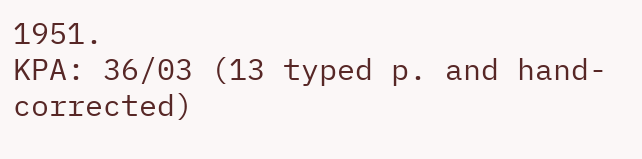1951.
KPA: 36/03 (13 typed p. and hand-corrected)